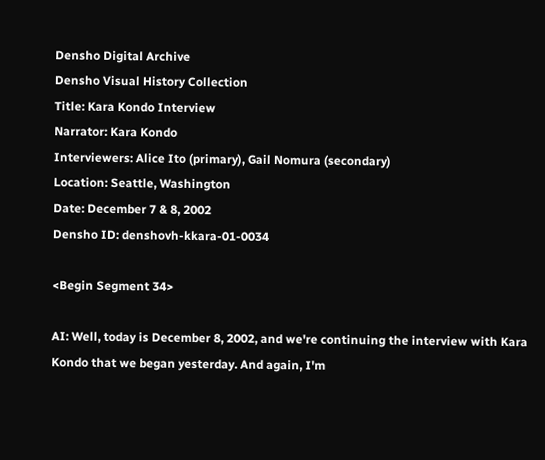Densho Digital Archive
Densho Visual History Collection
Title: Kara Kondo Interview
Narrator: Kara Kondo
Interviewers: Alice Ito (primary), Gail Nomura (secondary)
Location: Seattle, Washington
Date: December 7 & 8, 2002
Densho ID: denshovh-kkara-01-0034

<Begin Segment 34>

AI: Well, today is December 8, 2002, and we're continuing the interview with Kara Kondo that we began yesterday. And again, I'm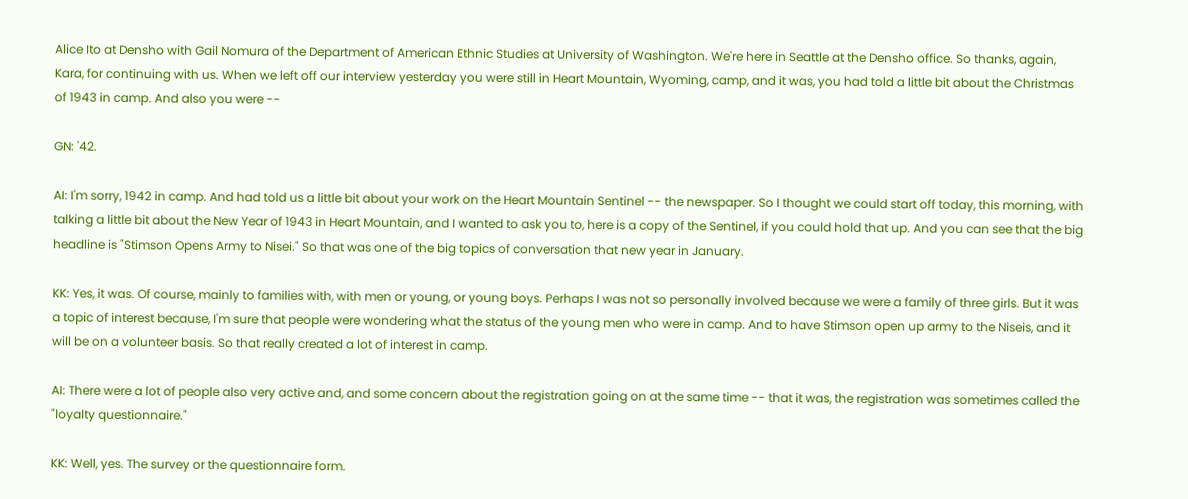Alice Ito at Densho with Gail Nomura of the Department of American Ethnic Studies at University of Washington. We're here in Seattle at the Densho office. So thanks, again, Kara, for continuing with us. When we left off our interview yesterday you were still in Heart Mountain, Wyoming, camp, and it was, you had told a little bit about the Christmas of 1943 in camp. And also you were --

GN: '42.

AI: I'm sorry, 1942 in camp. And had told us a little bit about your work on the Heart Mountain Sentinel -- the newspaper. So I thought we could start off today, this morning, with talking a little bit about the New Year of 1943 in Heart Mountain, and I wanted to ask you to, here is a copy of the Sentinel, if you could hold that up. And you can see that the big headline is "Stimson Opens Army to Nisei." So that was one of the big topics of conversation that new year in January.

KK: Yes, it was. Of course, mainly to families with, with men or young, or young boys. Perhaps I was not so personally involved because we were a family of three girls. But it was a topic of interest because, I'm sure that people were wondering what the status of the young men who were in camp. And to have Stimson open up army to the Niseis, and it will be on a volunteer basis. So that really created a lot of interest in camp.

AI: There were a lot of people also very active and, and some concern about the registration going on at the same time -- that it was, the registration was sometimes called the "loyalty questionnaire."

KK: Well, yes. The survey or the questionnaire form.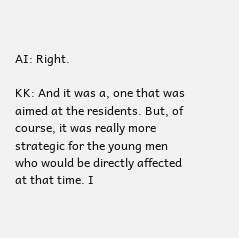AI: Right.

KK: And it was a, one that was aimed at the residents. But, of course, it was really more strategic for the young men who would be directly affected at that time. I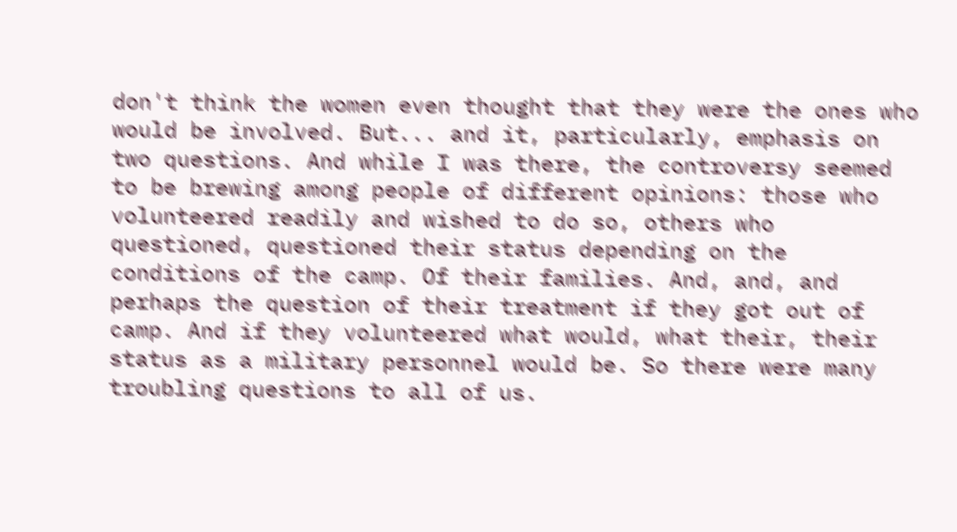don't think the women even thought that they were the ones who would be involved. But... and it, particularly, emphasis on two questions. And while I was there, the controversy seemed to be brewing among people of different opinions: those who volunteered readily and wished to do so, others who questioned, questioned their status depending on the conditions of the camp. Of their families. And, and, and perhaps the question of their treatment if they got out of camp. And if they volunteered what would, what their, their status as a military personnel would be. So there were many troubling questions to all of us.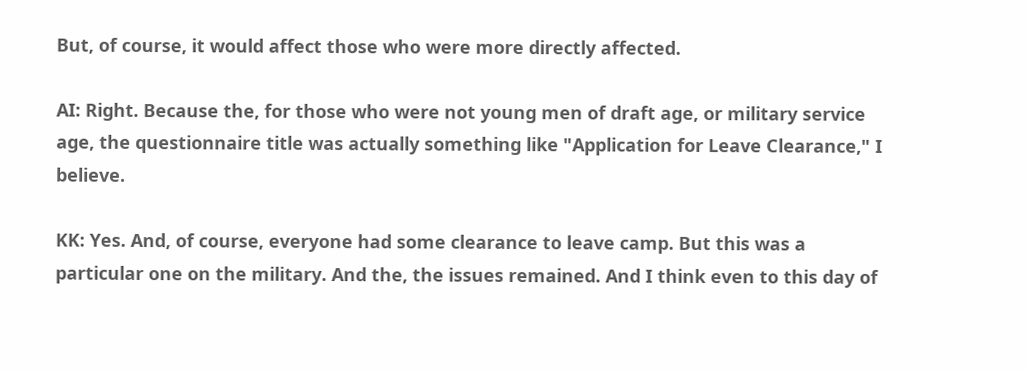But, of course, it would affect those who were more directly affected.

AI: Right. Because the, for those who were not young men of draft age, or military service age, the questionnaire title was actually something like "Application for Leave Clearance," I believe.

KK: Yes. And, of course, everyone had some clearance to leave camp. But this was a particular one on the military. And the, the issues remained. And I think even to this day of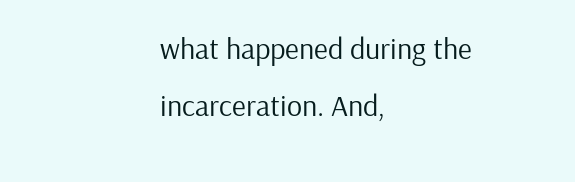what happened during the incarceration. And,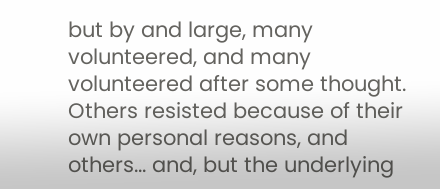but by and large, many volunteered, and many volunteered after some thought. Others resisted because of their own personal reasons, and others... and, but the underlying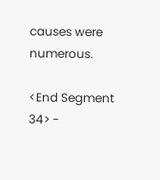causes were numerous.

<End Segment 34> -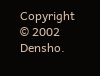Copyright © 2002 Densho.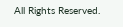All Rights Reserved.